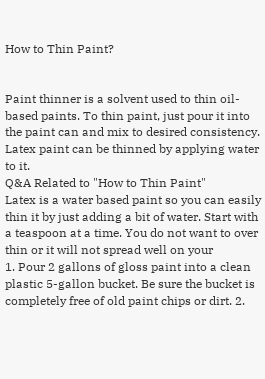How to Thin Paint?


Paint thinner is a solvent used to thin oil-based paints. To thin paint, just pour it into the paint can and mix to desired consistency. Latex paint can be thinned by applying water to it.
Q&A Related to "How to Thin Paint"
Latex is a water based paint so you can easily thin it by just adding a bit of water. Start with a teaspoon at a time. You do not want to over thin or it will not spread well on your
1. Pour 2 gallons of gloss paint into a clean plastic 5-gallon bucket. Be sure the bucket is completely free of old paint chips or dirt. 2.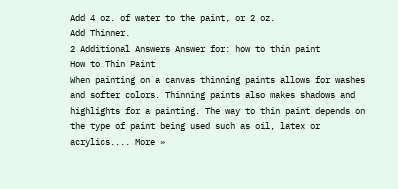Add 4 oz. of water to the paint, or 2 oz.
Add Thinner.
2 Additional Answers Answer for: how to thin paint
How to Thin Paint
When painting on a canvas thinning paints allows for washes and softer colors. Thinning paints also makes shadows and highlights for a painting. The way to thin paint depends on the type of paint being used such as oil, latex or acrylics.... More »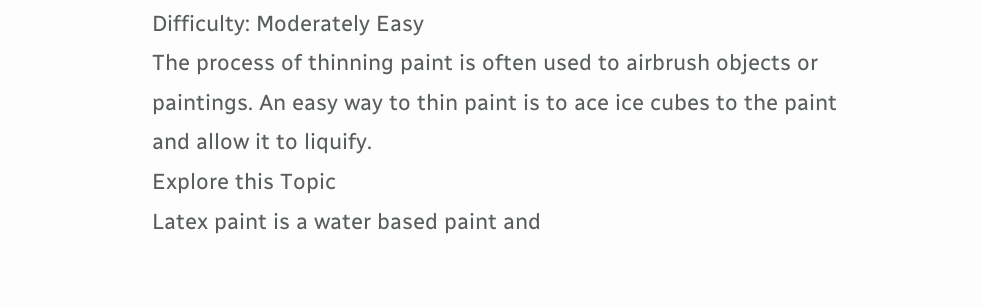Difficulty: Moderately Easy
The process of thinning paint is often used to airbrush objects or paintings. An easy way to thin paint is to ace ice cubes to the paint and allow it to liquify.
Explore this Topic
Latex paint is a water based paint and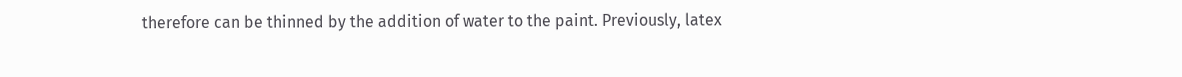therefore can be thinned by the addition of water to the paint. Previously, latex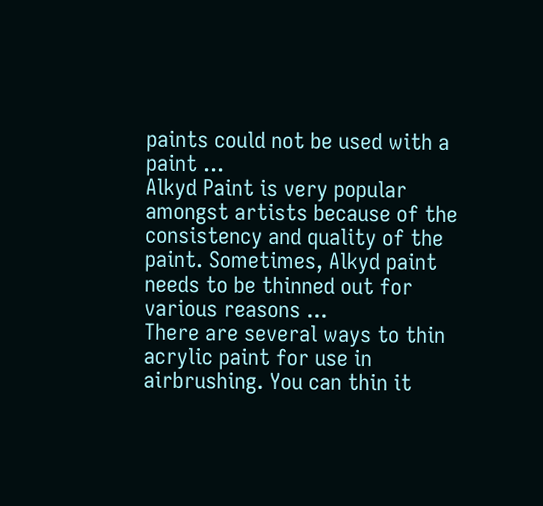paints could not be used with a paint ...
Alkyd Paint is very popular amongst artists because of the consistency and quality of the paint. Sometimes, Alkyd paint needs to be thinned out for various reasons ...
There are several ways to thin acrylic paint for use in airbrushing. You can thin it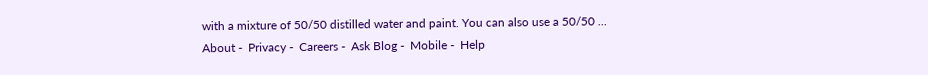with a mixture of 50/50 distilled water and paint. You can also use a 50/50 ...
About -  Privacy -  Careers -  Ask Blog -  Mobile -  Help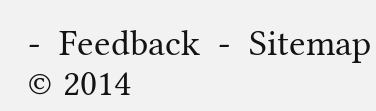-  Feedback  -  Sitemap  © 2014